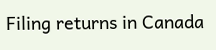Filing returns in Canada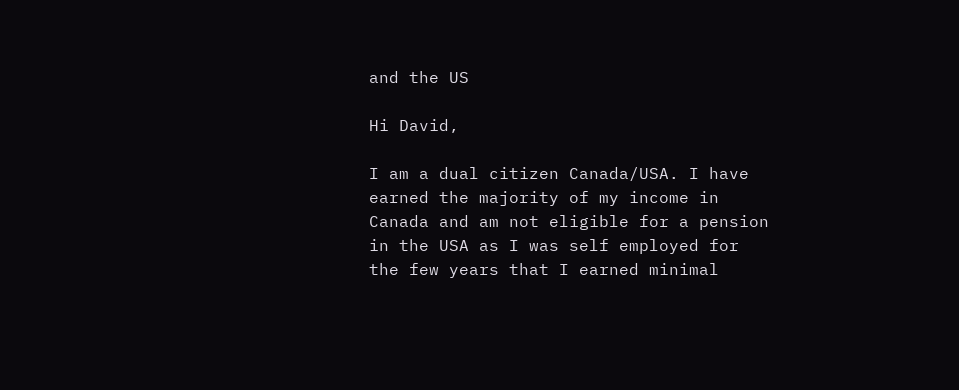and the US

Hi David,

I am a dual citizen Canada/USA. I have earned the majority of my income in Canada and am not eligible for a pension in the USA as I was self employed for the few years that I earned minimal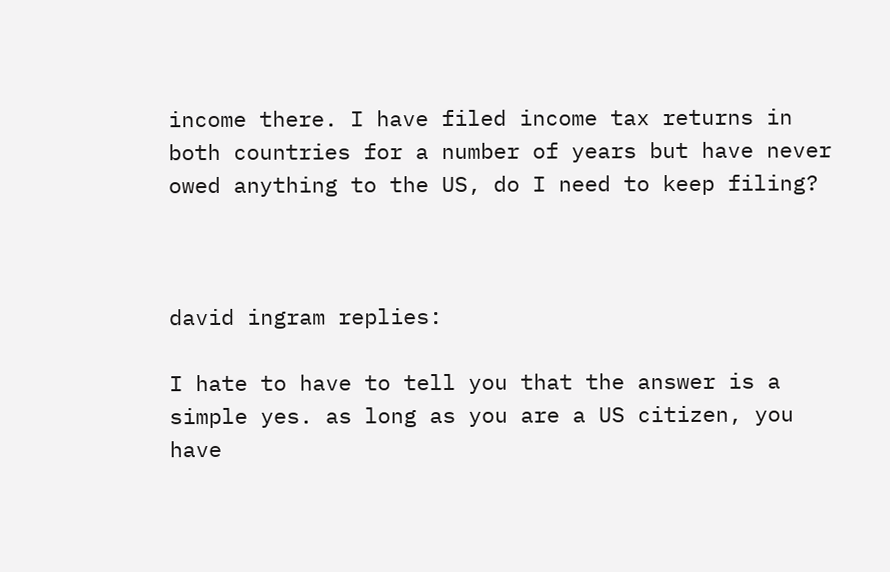income there. I have filed income tax returns in both countries for a number of years but have never owed anything to the US, do I need to keep filing?



david ingram replies:

I hate to have to tell you that the answer is a simple yes. as long as you are a US citizen, you have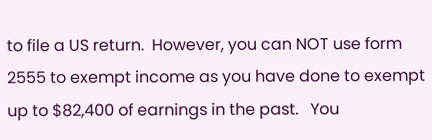to file a US return.  However, you can NOT use form 2555 to exempt income as you have done to exempt up to $82,400 of earnings in the past.   You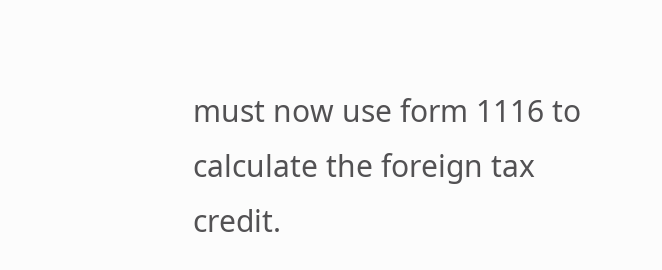must now use form 1116 to calculate the foreign tax credit.